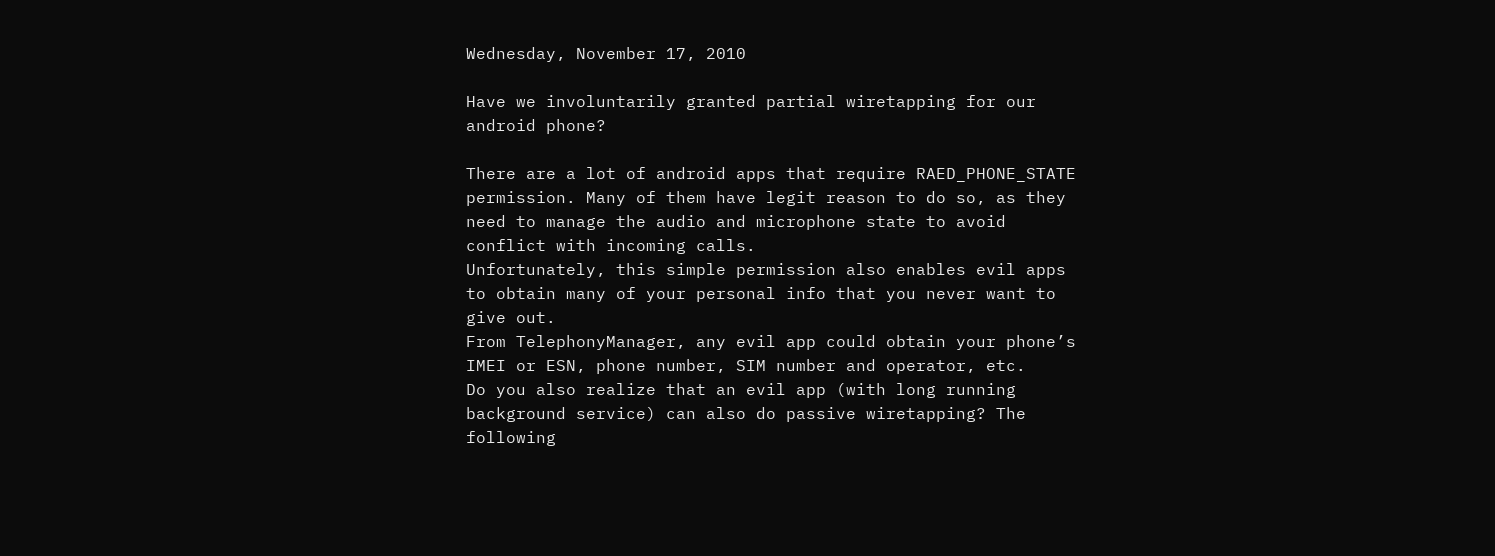Wednesday, November 17, 2010

Have we involuntarily granted partial wiretapping for our android phone?

There are a lot of android apps that require RAED_PHONE_STATE permission. Many of them have legit reason to do so, as they need to manage the audio and microphone state to avoid conflict with incoming calls.
Unfortunately, this simple permission also enables evil apps to obtain many of your personal info that you never want to give out.
From TelephonyManager, any evil app could obtain your phone’s IMEI or ESN, phone number, SIM number and operator, etc.
Do you also realize that an evil app (with long running background service) can also do passive wiretapping? The following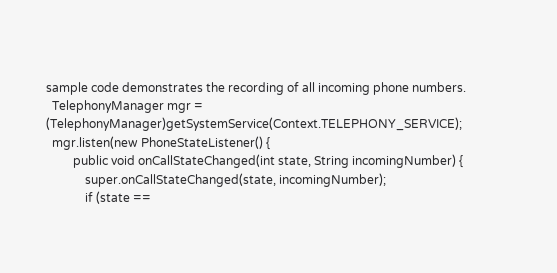sample code demonstrates the recording of all incoming phone numbers.
  TelephonyManager mgr = (TelephonyManager)getSystemService(Context.TELEPHONY_SERVICE);
  mgr.listen(new PhoneStateListener() {
         public void onCallStateChanged(int state, String incomingNumber) {
             super.onCallStateChanged(state, incomingNumber);
             if (state ==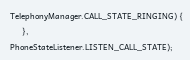TelephonyManager.CALL_STATE_RINGING) {
      }, PhoneStateListener.LISTEN_CALL_STATE);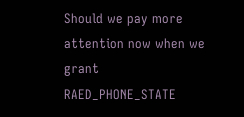Should we pay more attention now when we grant RAED_PHONE_STATE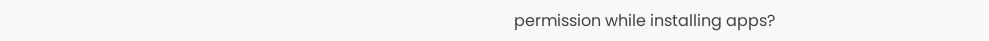permission while installing apps?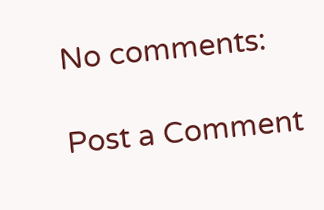No comments:

Post a Comment